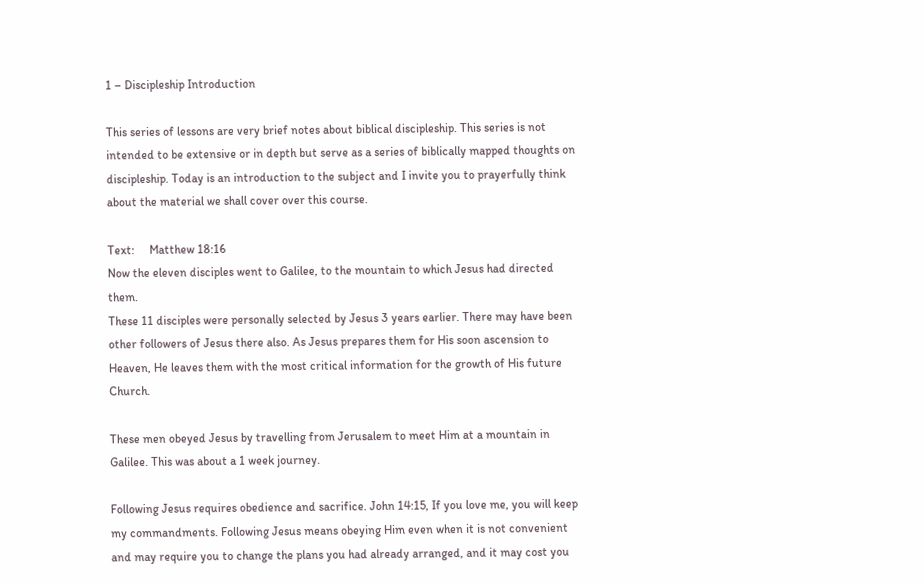1 – Discipleship Introduction

This series of lessons are very brief notes about biblical discipleship. This series is not intended to be extensive or in depth but serve as a series of biblically mapped thoughts on discipleship. Today is an introduction to the subject and I invite you to prayerfully think about the material we shall cover over this course.

Text:     Matthew 18:16
Now the eleven disciples went to Galilee, to the mountain to which Jesus had directed them.
These 11 disciples were personally selected by Jesus 3 years earlier. There may have been other followers of Jesus there also. As Jesus prepares them for His soon ascension to Heaven, He leaves them with the most critical information for the growth of His future Church.

These men obeyed Jesus by travelling from Jerusalem to meet Him at a mountain in Galilee. This was about a 1 week journey.

Following Jesus requires obedience and sacrifice. John 14:15, If you love me, you will keep my commandments. Following Jesus means obeying Him even when it is not convenient and may require you to change the plans you had already arranged, and it may cost you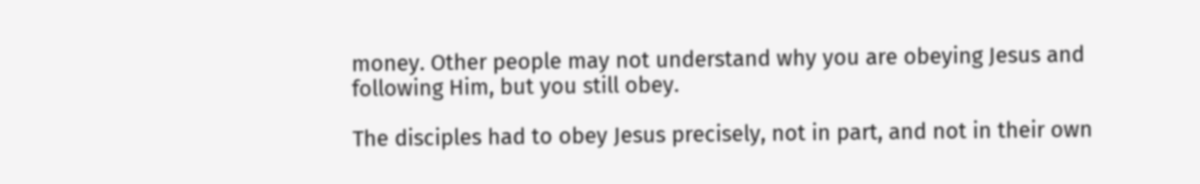money. Other people may not understand why you are obeying Jesus and following Him, but you still obey.

The disciples had to obey Jesus precisely, not in part, and not in their own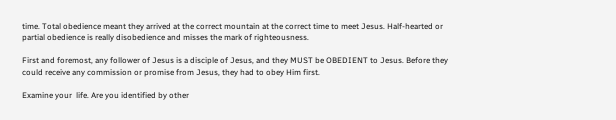time. Total obedience meant they arrived at the correct mountain at the correct time to meet Jesus. Half-hearted or partial obedience is really disobedience and misses the mark of righteousness.

First and foremost, any follower of Jesus is a disciple of Jesus, and they MUST be OBEDIENT to Jesus. Before they could receive any commission or promise from Jesus, they had to obey Him first.

Examine your  life. Are you identified by other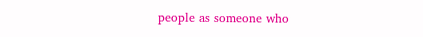people as someone who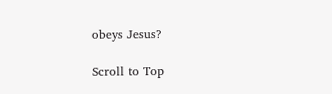obeys Jesus?

Scroll to Top